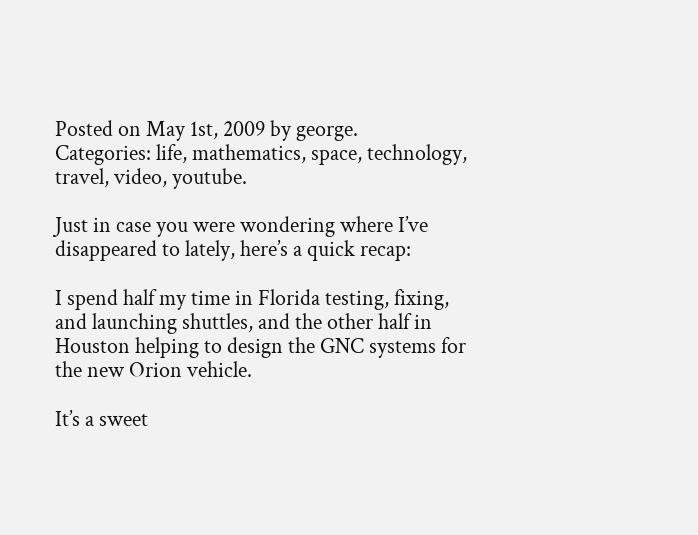Posted on May 1st, 2009 by george.
Categories: life, mathematics, space, technology, travel, video, youtube.

Just in case you were wondering where I’ve disappeared to lately, here’s a quick recap:

I spend half my time in Florida testing, fixing, and launching shuttles, and the other half in Houston helping to design the GNC systems for the new Orion vehicle.

It’s a sweet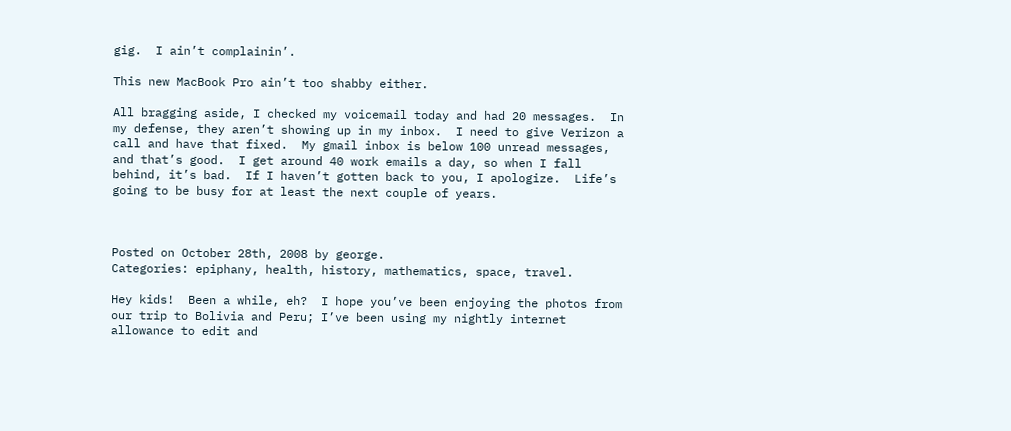gig.  I ain’t complainin’.

This new MacBook Pro ain’t too shabby either.

All bragging aside, I checked my voicemail today and had 20 messages.  In my defense, they aren’t showing up in my inbox.  I need to give Verizon a call and have that fixed.  My gmail inbox is below 100 unread messages, and that’s good.  I get around 40 work emails a day, so when I fall behind, it’s bad.  If I haven’t gotten back to you, I apologize.  Life’s going to be busy for at least the next couple of years.



Posted on October 28th, 2008 by george.
Categories: epiphany, health, history, mathematics, space, travel.

Hey kids!  Been a while, eh?  I hope you’ve been enjoying the photos from our trip to Bolivia and Peru; I’ve been using my nightly internet allowance to edit and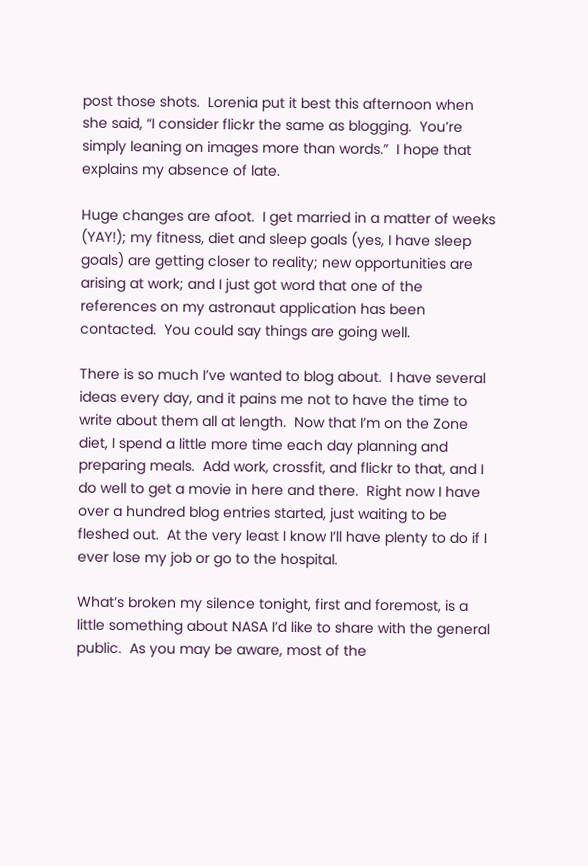post those shots.  Lorenia put it best this afternoon when she said, “I consider flickr the same as blogging.  You’re simply leaning on images more than words.”  I hope that explains my absence of late.

Huge changes are afoot.  I get married in a matter of weeks (YAY!); my fitness, diet and sleep goals (yes, I have sleep goals) are getting closer to reality; new opportunities are arising at work; and I just got word that one of the references on my astronaut application has been contacted.  You could say things are going well.

There is so much I’ve wanted to blog about.  I have several ideas every day, and it pains me not to have the time to write about them all at length.  Now that I’m on the Zone diet, I spend a little more time each day planning and preparing meals.  Add work, crossfit, and flickr to that, and I do well to get a movie in here and there.  Right now I have over a hundred blog entries started, just waiting to be fleshed out.  At the very least I know I’ll have plenty to do if I ever lose my job or go to the hospital.

What’s broken my silence tonight, first and foremost, is a little something about NASA I’d like to share with the general public.  As you may be aware, most of the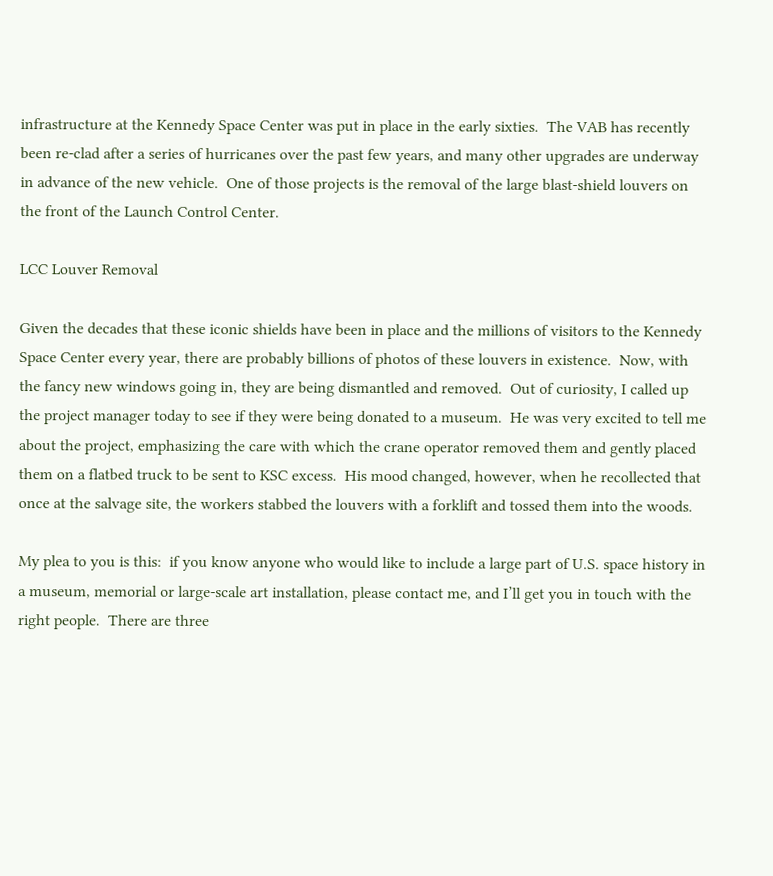infrastructure at the Kennedy Space Center was put in place in the early sixties.  The VAB has recently been re-clad after a series of hurricanes over the past few years, and many other upgrades are underway in advance of the new vehicle.  One of those projects is the removal of the large blast-shield louvers on the front of the Launch Control Center.

LCC Louver Removal

Given the decades that these iconic shields have been in place and the millions of visitors to the Kennedy Space Center every year, there are probably billions of photos of these louvers in existence.  Now, with the fancy new windows going in, they are being dismantled and removed.  Out of curiosity, I called up the project manager today to see if they were being donated to a museum.  He was very excited to tell me about the project, emphasizing the care with which the crane operator removed them and gently placed them on a flatbed truck to be sent to KSC excess.  His mood changed, however, when he recollected that once at the salvage site, the workers stabbed the louvers with a forklift and tossed them into the woods.

My plea to you is this:  if you know anyone who would like to include a large part of U.S. space history in a museum, memorial or large-scale art installation, please contact me, and I’ll get you in touch with the right people.  There are three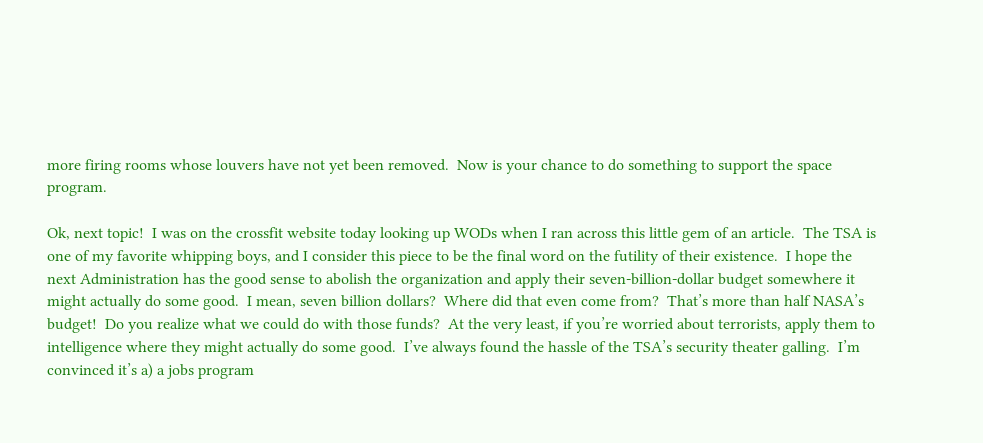more firing rooms whose louvers have not yet been removed.  Now is your chance to do something to support the space program.

Ok, next topic!  I was on the crossfit website today looking up WODs when I ran across this little gem of an article.  The TSA is one of my favorite whipping boys, and I consider this piece to be the final word on the futility of their existence.  I hope the next Administration has the good sense to abolish the organization and apply their seven-billion-dollar budget somewhere it might actually do some good.  I mean, seven billion dollars?  Where did that even come from?  That’s more than half NASA’s budget!  Do you realize what we could do with those funds?  At the very least, if you’re worried about terrorists, apply them to intelligence where they might actually do some good.  I’ve always found the hassle of the TSA’s security theater galling.  I’m convinced it’s a) a jobs program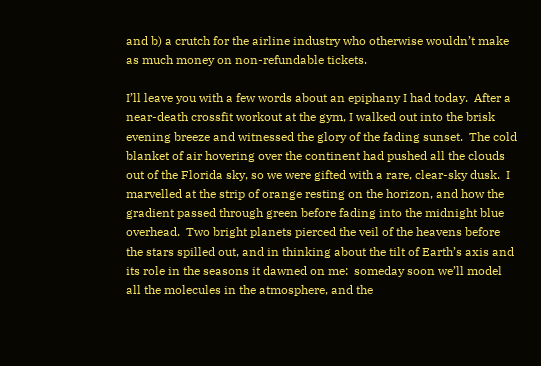and b) a crutch for the airline industry who otherwise wouldn’t make as much money on non-refundable tickets.

I’ll leave you with a few words about an epiphany I had today.  After a near-death crossfit workout at the gym, I walked out into the brisk evening breeze and witnessed the glory of the fading sunset.  The cold blanket of air hovering over the continent had pushed all the clouds out of the Florida sky, so we were gifted with a rare, clear-sky dusk.  I marvelled at the strip of orange resting on the horizon, and how the gradient passed through green before fading into the midnight blue overhead.  Two bright planets pierced the veil of the heavens before the stars spilled out, and in thinking about the tilt of Earth’s axis and its role in the seasons it dawned on me:  someday soon we’ll model all the molecules in the atmosphere, and the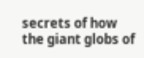secrets of how the giant globs of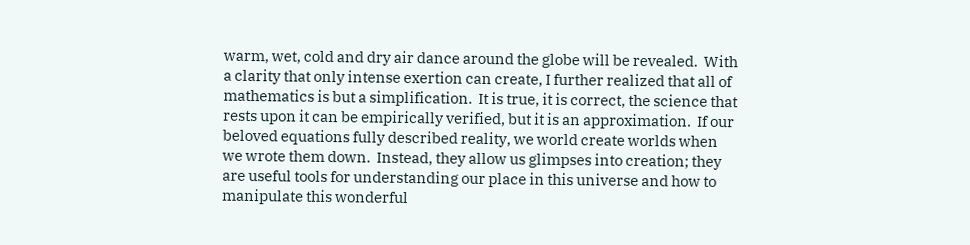warm, wet, cold and dry air dance around the globe will be revealed.  With a clarity that only intense exertion can create, I further realized that all of mathematics is but a simplification.  It is true, it is correct, the science that rests upon it can be empirically verified, but it is an approximation.  If our beloved equations fully described reality, we world create worlds when we wrote them down.  Instead, they allow us glimpses into creation; they are useful tools for understanding our place in this universe and how to manipulate this wonderful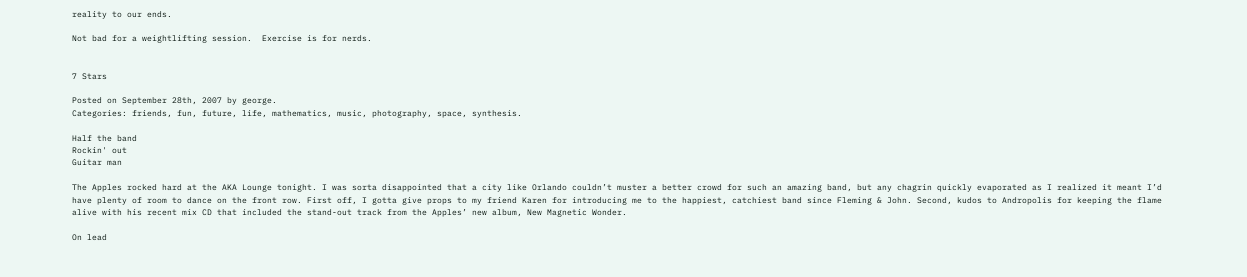reality to our ends.

Not bad for a weightlifting session.  Exercise is for nerds.


7 Stars

Posted on September 28th, 2007 by george.
Categories: friends, fun, future, life, mathematics, music, photography, space, synthesis.

Half the band
Rockin' out
Guitar man

The Apples rocked hard at the AKA Lounge tonight. I was sorta disappointed that a city like Orlando couldn’t muster a better crowd for such an amazing band, but any chagrin quickly evaporated as I realized it meant I’d have plenty of room to dance on the front row. First off, I gotta give props to my friend Karen for introducing me to the happiest, catchiest band since Fleming & John. Second, kudos to Andropolis for keeping the flame alive with his recent mix CD that included the stand-out track from the Apples’ new album, New Magnetic Wonder.

On lead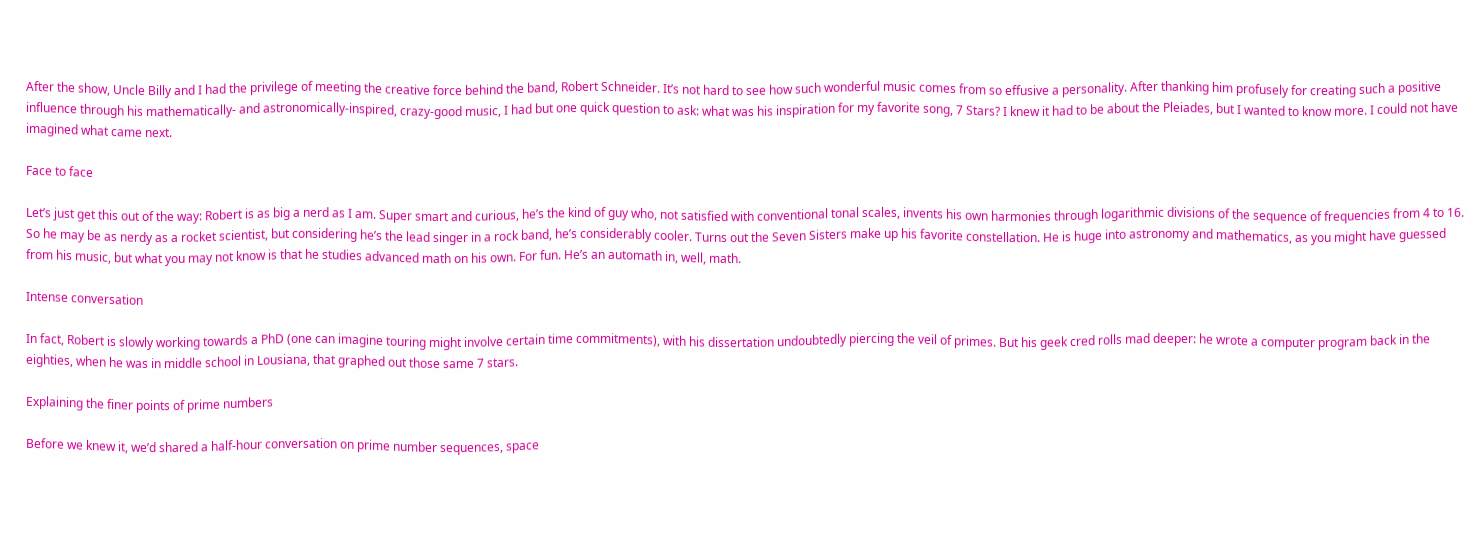After the show, Uncle Billy and I had the privilege of meeting the creative force behind the band, Robert Schneider. It’s not hard to see how such wonderful music comes from so effusive a personality. After thanking him profusely for creating such a positive influence through his mathematically- and astronomically-inspired, crazy-good music, I had but one quick question to ask: what was his inspiration for my favorite song, 7 Stars? I knew it had to be about the Pleiades, but I wanted to know more. I could not have imagined what came next.

Face to face

Let’s just get this out of the way: Robert is as big a nerd as I am. Super smart and curious, he’s the kind of guy who, not satisfied with conventional tonal scales, invents his own harmonies through logarithmic divisions of the sequence of frequencies from 4 to 16. So he may be as nerdy as a rocket scientist, but considering he’s the lead singer in a rock band, he’s considerably cooler. Turns out the Seven Sisters make up his favorite constellation. He is huge into astronomy and mathematics, as you might have guessed from his music, but what you may not know is that he studies advanced math on his own. For fun. He’s an automath in, well, math.

Intense conversation

In fact, Robert is slowly working towards a PhD (one can imagine touring might involve certain time commitments), with his dissertation undoubtedly piercing the veil of primes. But his geek cred rolls mad deeper: he wrote a computer program back in the eighties, when he was in middle school in Lousiana, that graphed out those same 7 stars.

Explaining the finer points of prime numbers

Before we knew it, we’d shared a half-hour conversation on prime number sequences, space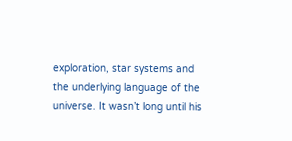exploration, star systems and the underlying language of the universe. It wasn’t long until his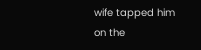wife tapped him on the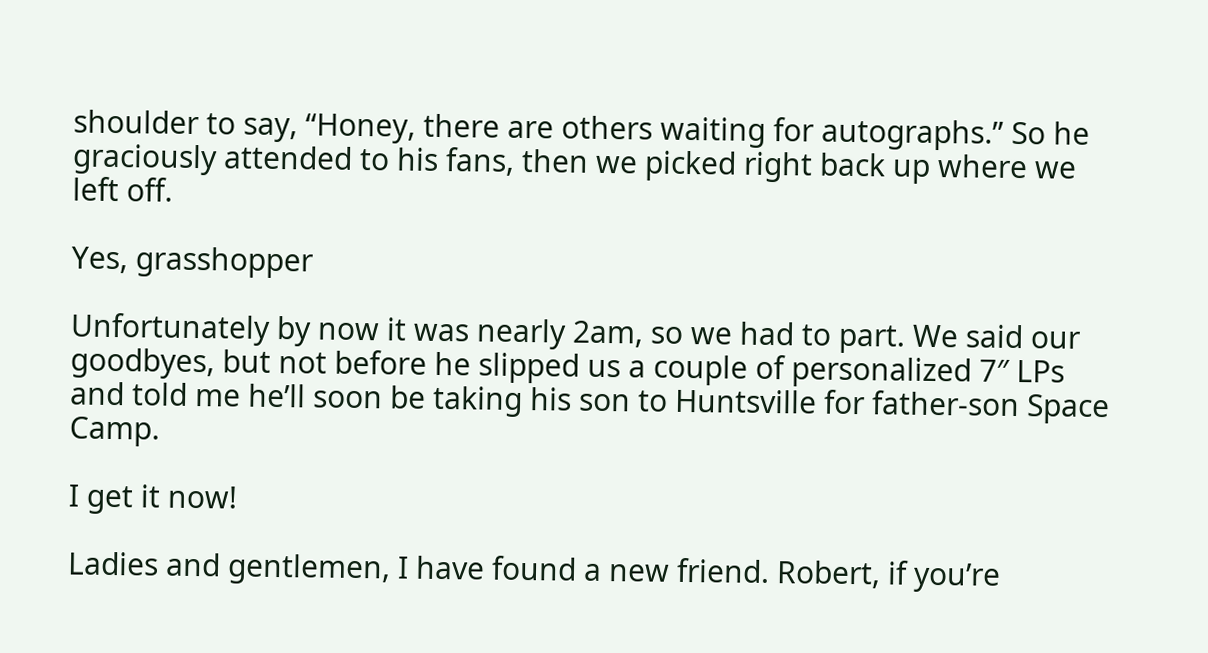shoulder to say, “Honey, there are others waiting for autographs.” So he graciously attended to his fans, then we picked right back up where we left off.

Yes, grasshopper

Unfortunately by now it was nearly 2am, so we had to part. We said our goodbyes, but not before he slipped us a couple of personalized 7″ LPs and told me he’ll soon be taking his son to Huntsville for father-son Space Camp.

I get it now!

Ladies and gentlemen, I have found a new friend. Robert, if you’re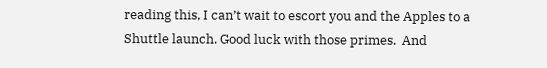reading this, I can’t wait to escort you and the Apples to a Shuttle launch. Good luck with those primes.  And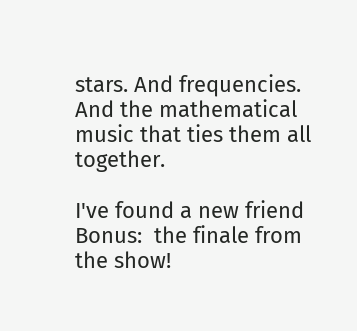stars. And frequencies.  And the mathematical music that ties them all together.

I've found a new friend
Bonus:  the finale from the show!